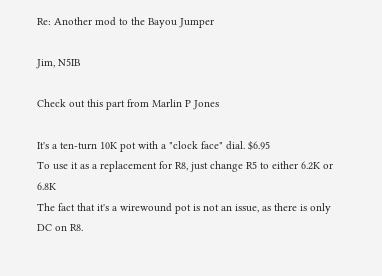Re: Another mod to the Bayou Jumper

Jim, N5IB

Check out this part from Marlin P Jones

It's a ten-turn 10K pot with a "clock face" dial. $6.95
To use it as a replacement for R8, just change R5 to either 6.2K or 6.8K
The fact that it's a wirewound pot is not an issue, as there is only DC on R8.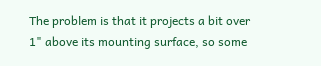The problem is that it projects a bit over 1" above its mounting surface, so some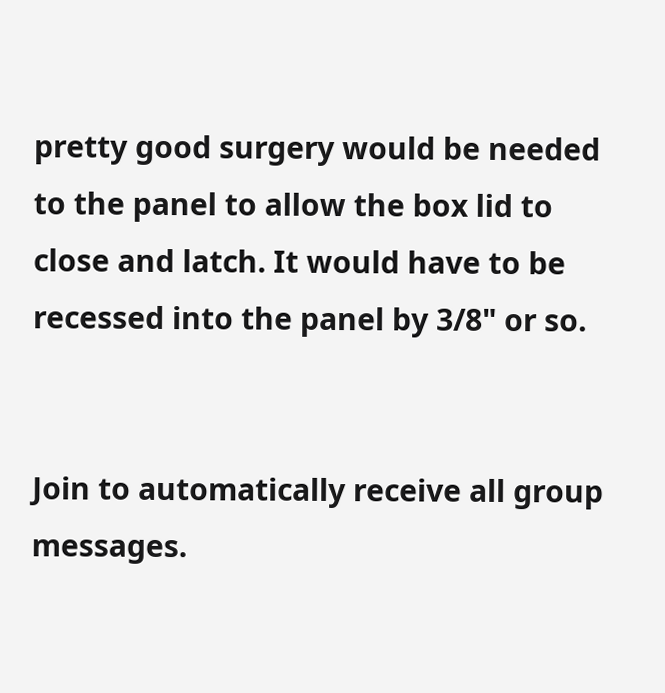pretty good surgery would be needed to the panel to allow the box lid to close and latch. It would have to be recessed into the panel by 3/8" or so.


Join to automatically receive all group messages.